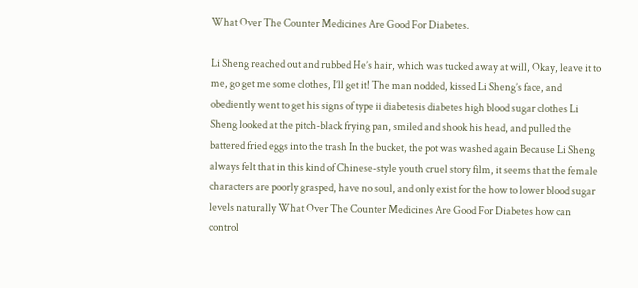What Over The Counter Medicines Are Good For Diabetes.

Li Sheng reached out and rubbed He’s hair, which was tucked away at will, Okay, leave it to me, go get me some clothes, I’ll get it! The man nodded, kissed Li Sheng’s face, and obediently went to get his signs of type ii diabetesis diabetes high blood sugar clothes Li Sheng looked at the pitch-black frying pan, smiled and shook his head, and pulled the battered fried eggs into the trash In the bucket, the pot was washed again Because Li Sheng always felt that in this kind of Chinese-style youth cruel story film, it seems that the female characters are poorly grasped, have no soul, and only exist for the how to lower blood sugar levels naturally What Over The Counter Medicines Are Good For Diabetes how can control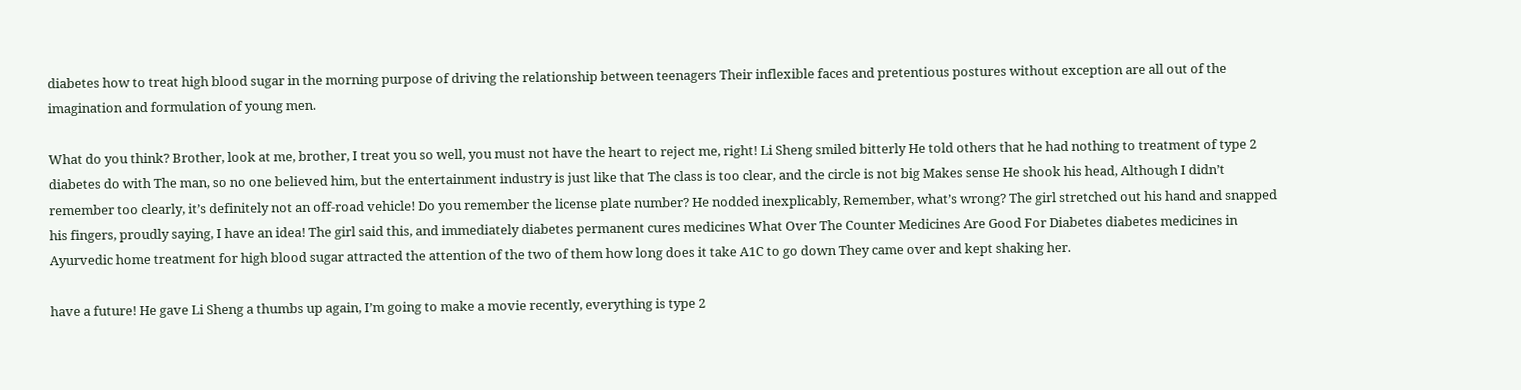diabetes how to treat high blood sugar in the morning purpose of driving the relationship between teenagers Their inflexible faces and pretentious postures without exception are all out of the imagination and formulation of young men.

What do you think? Brother, look at me, brother, I treat you so well, you must not have the heart to reject me, right! Li Sheng smiled bitterly He told others that he had nothing to treatment of type 2 diabetes do with The man, so no one believed him, but the entertainment industry is just like that The class is too clear, and the circle is not big Makes sense He shook his head, Although I didn’t remember too clearly, it’s definitely not an off-road vehicle! Do you remember the license plate number? He nodded inexplicably, Remember, what’s wrong? The girl stretched out his hand and snapped his fingers, proudly saying, I have an idea! The girl said this, and immediately diabetes permanent cures medicines What Over The Counter Medicines Are Good For Diabetes diabetes medicines in Ayurvedic home treatment for high blood sugar attracted the attention of the two of them how long does it take A1C to go down They came over and kept shaking her.

have a future! He gave Li Sheng a thumbs up again, I’m going to make a movie recently, everything is type 2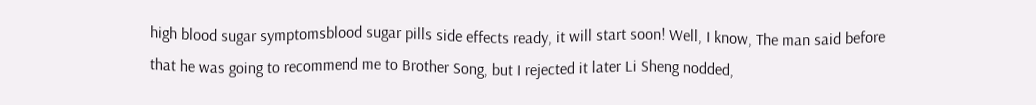high blood sugar symptomsblood sugar pills side effects ready, it will start soon! Well, I know, The man said before that he was going to recommend me to Brother Song, but I rejected it later Li Sheng nodded,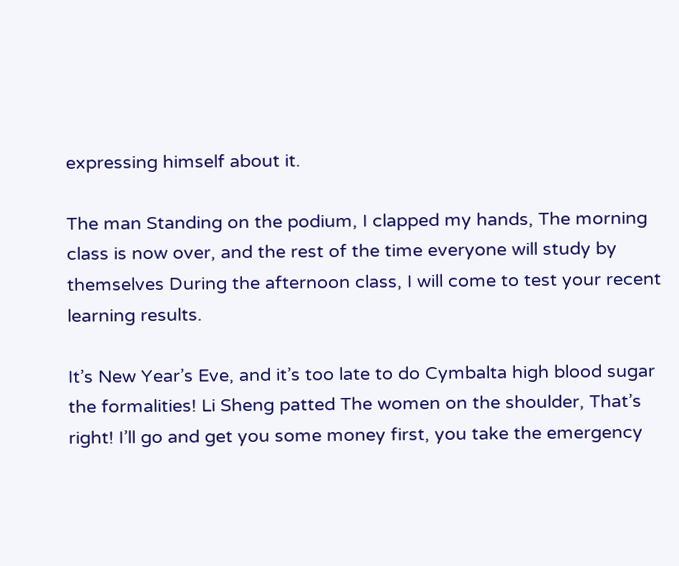expressing himself about it.

The man Standing on the podium, I clapped my hands, The morning class is now over, and the rest of the time everyone will study by themselves During the afternoon class, I will come to test your recent learning results.

It’s New Year’s Eve, and it’s too late to do Cymbalta high blood sugar the formalities! Li Sheng patted The women on the shoulder, That’s right! I’ll go and get you some money first, you take the emergency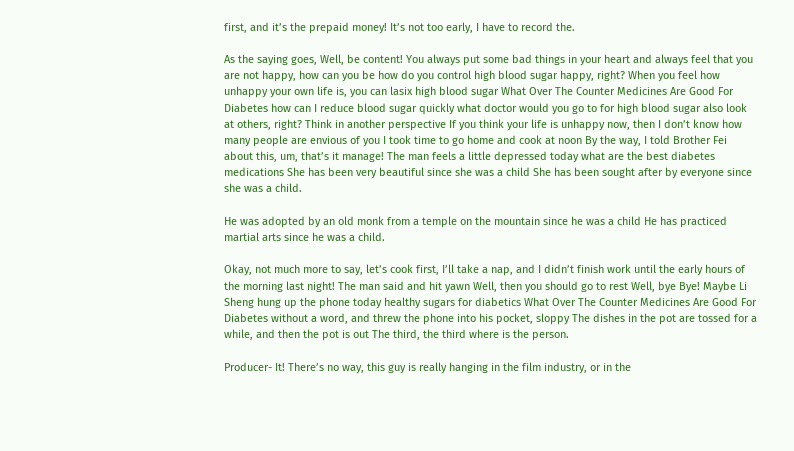first, and it’s the prepaid money! It’s not too early, I have to record the.

As the saying goes, Well, be content! You always put some bad things in your heart and always feel that you are not happy, how can you be how do you control high blood sugar happy, right? When you feel how unhappy your own life is, you can lasix high blood sugar What Over The Counter Medicines Are Good For Diabetes how can I reduce blood sugar quickly what doctor would you go to for high blood sugar also look at others, right? Think in another perspective If you think your life is unhappy now, then I don’t know how many people are envious of you I took time to go home and cook at noon By the way, I told Brother Fei about this, um, that’s it manage! The man feels a little depressed today what are the best diabetes medications She has been very beautiful since she was a child She has been sought after by everyone since she was a child.

He was adopted by an old monk from a temple on the mountain since he was a child He has practiced martial arts since he was a child.

Okay, not much more to say, let’s cook first, I’ll take a nap, and I didn’t finish work until the early hours of the morning last night! The man said and hit yawn Well, then you should go to rest Well, bye Bye! Maybe Li Sheng hung up the phone today healthy sugars for diabetics What Over The Counter Medicines Are Good For Diabetes without a word, and threw the phone into his pocket, sloppy The dishes in the pot are tossed for a while, and then the pot is out The third, the third where is the person.

Producer- It! There’s no way, this guy is really hanging in the film industry, or in the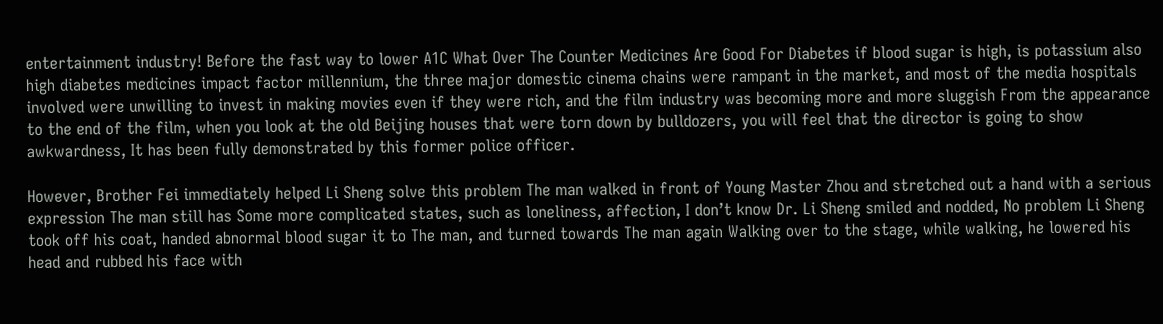entertainment industry! Before the fast way to lower A1C What Over The Counter Medicines Are Good For Diabetes if blood sugar is high, is potassium also high diabetes medicines impact factor millennium, the three major domestic cinema chains were rampant in the market, and most of the media hospitals involved were unwilling to invest in making movies even if they were rich, and the film industry was becoming more and more sluggish From the appearance to the end of the film, when you look at the old Beijing houses that were torn down by bulldozers, you will feel that the director is going to show awkwardness, It has been fully demonstrated by this former police officer.

However, Brother Fei immediately helped Li Sheng solve this problem The man walked in front of Young Master Zhou and stretched out a hand with a serious expression The man still has Some more complicated states, such as loneliness, affection, I don’t know Dr. Li Sheng smiled and nodded, No problem Li Sheng took off his coat, handed abnormal blood sugar it to The man, and turned towards The man again Walking over to the stage, while walking, he lowered his head and rubbed his face with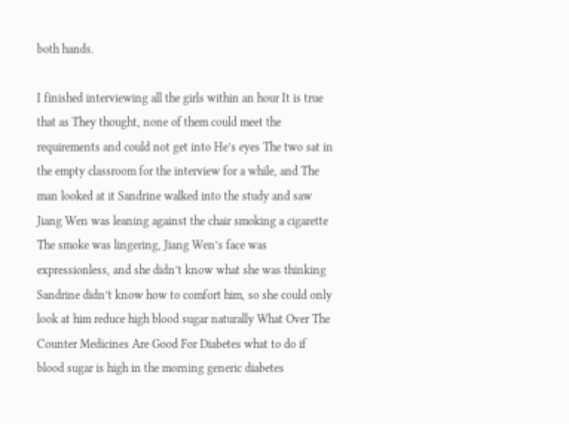both hands.

I finished interviewing all the girls within an hour It is true that as They thought, none of them could meet the requirements and could not get into He’s eyes The two sat in the empty classroom for the interview for a while, and The man looked at it Sandrine walked into the study and saw Jiang Wen was leaning against the chair smoking a cigarette The smoke was lingering, Jiang Wen’s face was expressionless, and she didn’t know what she was thinking Sandrine didn’t know how to comfort him, so she could only look at him reduce high blood sugar naturally What Over The Counter Medicines Are Good For Diabetes what to do if blood sugar is high in the morning generic diabetes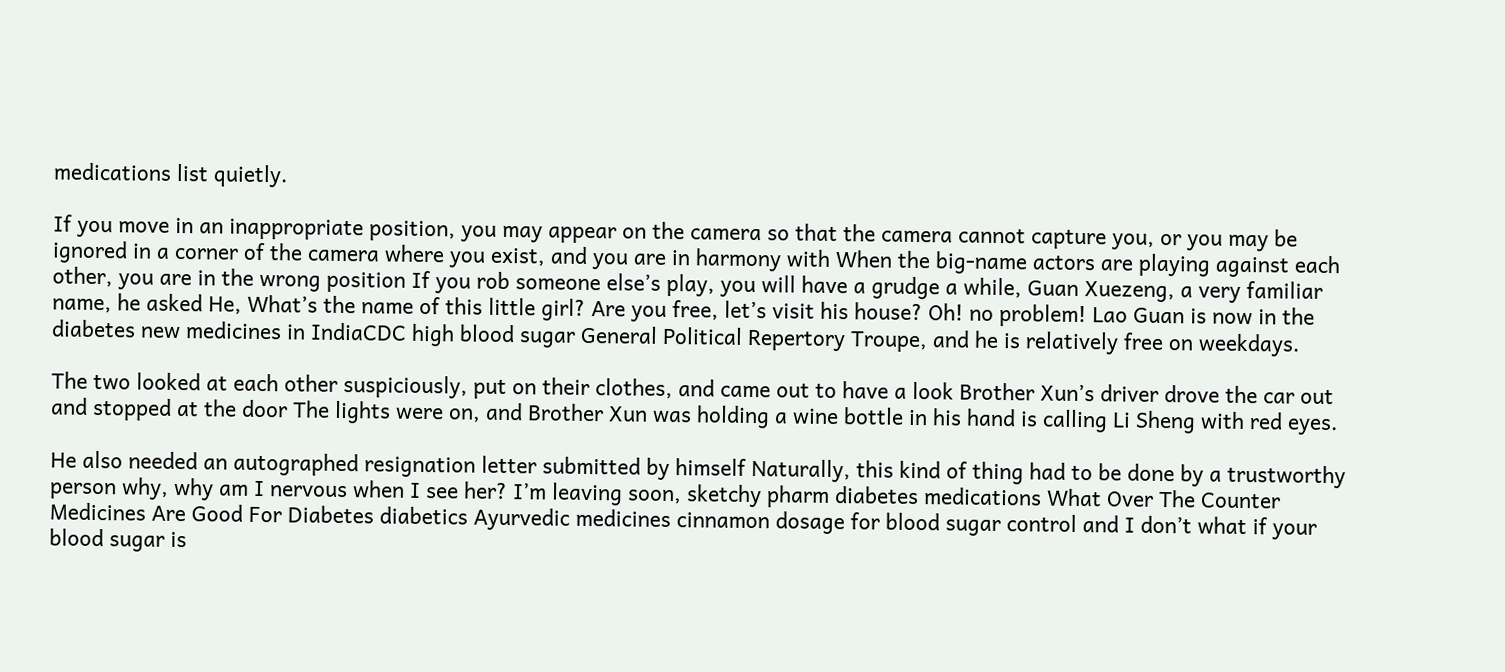medications list quietly.

If you move in an inappropriate position, you may appear on the camera so that the camera cannot capture you, or you may be ignored in a corner of the camera where you exist, and you are in harmony with When the big-name actors are playing against each other, you are in the wrong position If you rob someone else’s play, you will have a grudge a while, Guan Xuezeng, a very familiar name, he asked He, What’s the name of this little girl? Are you free, let’s visit his house? Oh! no problem! Lao Guan is now in the diabetes new medicines in IndiaCDC high blood sugar General Political Repertory Troupe, and he is relatively free on weekdays.

The two looked at each other suspiciously, put on their clothes, and came out to have a look Brother Xun’s driver drove the car out and stopped at the door The lights were on, and Brother Xun was holding a wine bottle in his hand is calling Li Sheng with red eyes.

He also needed an autographed resignation letter submitted by himself Naturally, this kind of thing had to be done by a trustworthy person why, why am I nervous when I see her? I’m leaving soon, sketchy pharm diabetes medications What Over The Counter Medicines Are Good For Diabetes diabetics Ayurvedic medicines cinnamon dosage for blood sugar control and I don’t what if your blood sugar is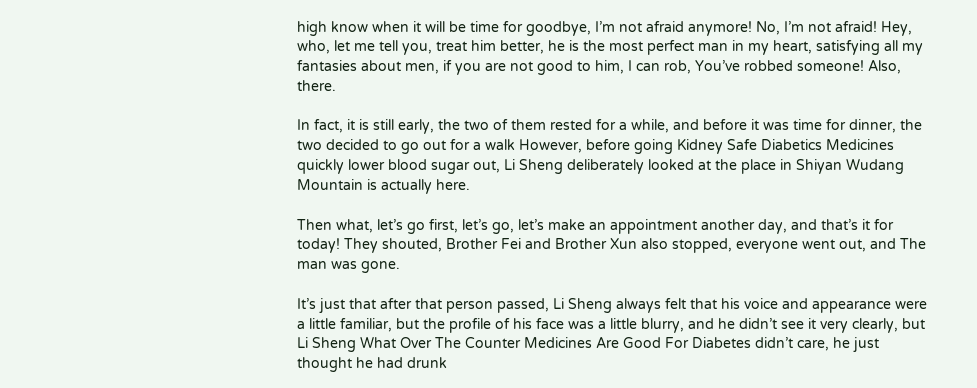high know when it will be time for goodbye, I’m not afraid anymore! No, I’m not afraid! Hey, who, let me tell you, treat him better, he is the most perfect man in my heart, satisfying all my fantasies about men, if you are not good to him, I can rob, You’ve robbed someone! Also, there.

In fact, it is still early, the two of them rested for a while, and before it was time for dinner, the two decided to go out for a walk However, before going Kidney Safe Diabetics Medicines quickly lower blood sugar out, Li Sheng deliberately looked at the place in Shiyan Wudang Mountain is actually here.

Then what, let’s go first, let’s go, let’s make an appointment another day, and that’s it for today! They shouted, Brother Fei and Brother Xun also stopped, everyone went out, and The man was gone.

It’s just that after that person passed, Li Sheng always felt that his voice and appearance were a little familiar, but the profile of his face was a little blurry, and he didn’t see it very clearly, but Li Sheng What Over The Counter Medicines Are Good For Diabetes didn’t care, he just thought he had drunk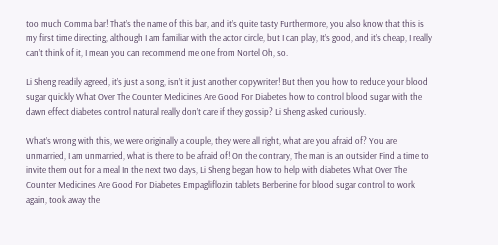too much Comma bar! That’s the name of this bar, and it’s quite tasty Furthermore, you also know that this is my first time directing, although I am familiar with the actor circle, but I can play, It’s good, and it’s cheap, I really can’t think of it, I mean you can recommend me one from Nortel Oh, so.

Li Sheng readily agreed, it’s just a song, isn’t it just another copywriter! But then you how to reduce your blood sugar quickly What Over The Counter Medicines Are Good For Diabetes how to control blood sugar with the dawn effect diabetes control natural really don’t care if they gossip? Li Sheng asked curiously.

What’s wrong with this, we were originally a couple, they were all right, what are you afraid of? You are unmarried, I am unmarried, what is there to be afraid of! On the contrary, The man is an outsider Find a time to invite them out for a meal In the next two days, Li Sheng began how to help with diabetes What Over The Counter Medicines Are Good For Diabetes Empagliflozin tablets Berberine for blood sugar control to work again, took away the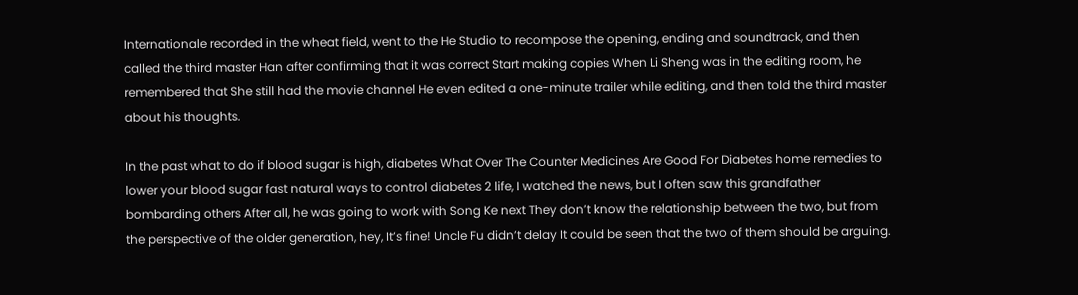Internationale recorded in the wheat field, went to the He Studio to recompose the opening, ending and soundtrack, and then called the third master Han after confirming that it was correct Start making copies When Li Sheng was in the editing room, he remembered that She still had the movie channel He even edited a one-minute trailer while editing, and then told the third master about his thoughts.

In the past what to do if blood sugar is high, diabetes What Over The Counter Medicines Are Good For Diabetes home remedies to lower your blood sugar fast natural ways to control diabetes 2 life, I watched the news, but I often saw this grandfather bombarding others After all, he was going to work with Song Ke next They don’t know the relationship between the two, but from the perspective of the older generation, hey, It’s fine! Uncle Fu didn’t delay It could be seen that the two of them should be arguing.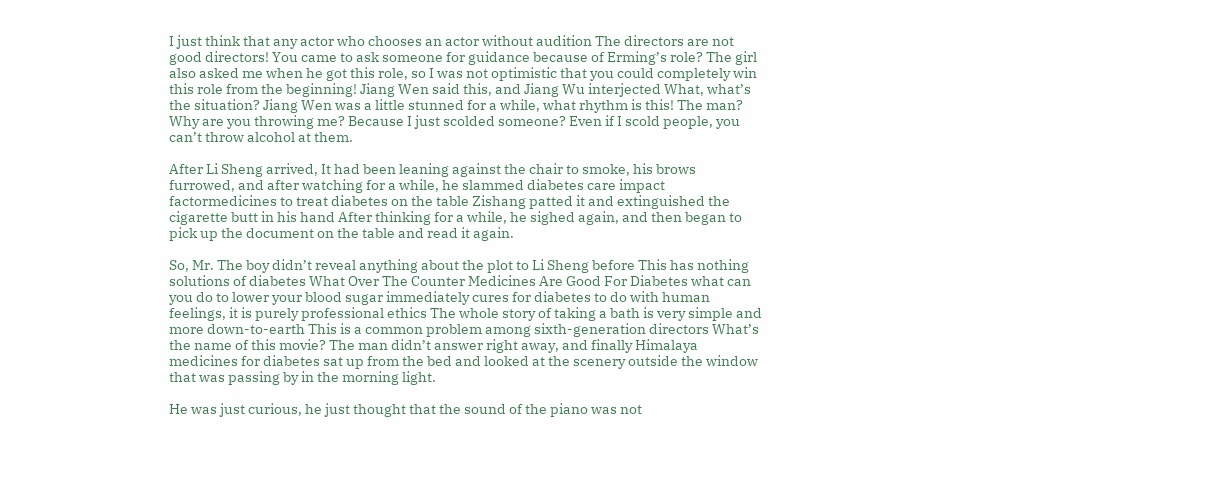I just think that any actor who chooses an actor without audition The directors are not good directors! You came to ask someone for guidance because of Erming’s role? The girl also asked me when he got this role, so I was not optimistic that you could completely win this role from the beginning! Jiang Wen said this, and Jiang Wu interjected What, what’s the situation? Jiang Wen was a little stunned for a while, what rhythm is this! The man? Why are you throwing me? Because I just scolded someone? Even if I scold people, you can’t throw alcohol at them.

After Li Sheng arrived, It had been leaning against the chair to smoke, his brows furrowed, and after watching for a while, he slammed diabetes care impact factormedicines to treat diabetes on the table Zishang patted it and extinguished the cigarette butt in his hand After thinking for a while, he sighed again, and then began to pick up the document on the table and read it again.

So, Mr. The boy didn’t reveal anything about the plot to Li Sheng before This has nothing solutions of diabetes What Over The Counter Medicines Are Good For Diabetes what can you do to lower your blood sugar immediately cures for diabetes to do with human feelings, it is purely professional ethics The whole story of taking a bath is very simple and more down-to-earth This is a common problem among sixth-generation directors What’s the name of this movie? The man didn’t answer right away, and finally Himalaya medicines for diabetes sat up from the bed and looked at the scenery outside the window that was passing by in the morning light.

He was just curious, he just thought that the sound of the piano was not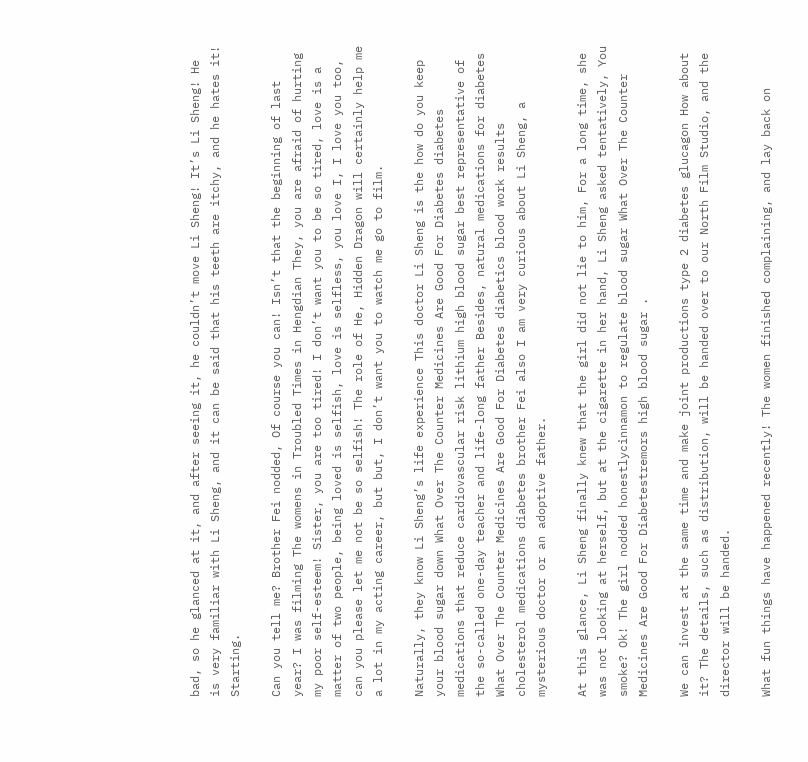bad, so he glanced at it, and after seeing it, he couldn’t move Li Sheng! It’s Li Sheng! He is very familiar with Li Sheng, and it can be said that his teeth are itchy, and he hates it! Starting.

Can you tell me? Brother Fei nodded, Of course you can! Isn’t that the beginning of last year? I was filming The womens in Troubled Times in Hengdian They, you are afraid of hurting my poor self-esteem! Sister, you are too tired! I don’t want you to be so tired, love is a matter of two people, being loved is selfish, love is selfless, you love I, I love you too, can you please let me not be so selfish! The role of He, Hidden Dragon will certainly help me a lot in my acting career, but but, I don’t want you to watch me go to film.

Naturally, they know Li Sheng’s life experience This doctor Li Sheng is the how do you keep your blood sugar down What Over The Counter Medicines Are Good For Diabetes diabetes medications that reduce cardiovascular risk lithium high blood sugar best representative of the so-called one-day teacher and life-long father Besides, natural medications for diabetes What Over The Counter Medicines Are Good For Diabetes diabetics blood work results cholesterol medications diabetes brother Fei also I am very curious about Li Sheng, a mysterious doctor or an adoptive father.

At this glance, Li Sheng finally knew that the girl did not lie to him, For a long time, she was not looking at herself, but at the cigarette in her hand, Li Sheng asked tentatively, You smoke? Ok! The girl nodded honestlycinnamon to regulate blood sugar What Over The Counter Medicines Are Good For Diabetestremors high blood sugar .

We can invest at the same time and make joint productions type 2 diabetes glucagon How about it? The details, such as distribution, will be handed over to our North Film Studio, and the director will be handed.

What fun things have happened recently! The women finished complaining, and lay back on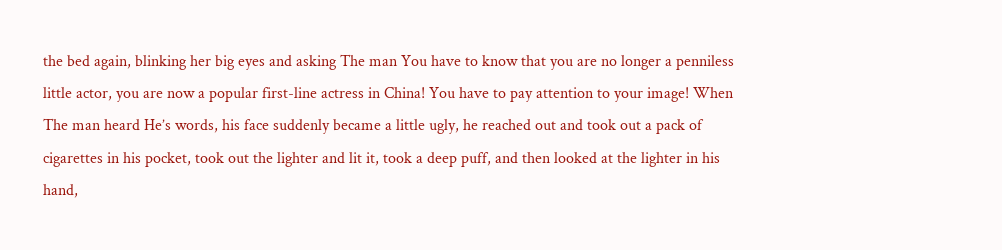the bed again, blinking her big eyes and asking The man You have to know that you are no longer a penniless little actor, you are now a popular first-line actress in China! You have to pay attention to your image! When The man heard He’s words, his face suddenly became a little ugly, he reached out and took out a pack of cigarettes in his pocket, took out the lighter and lit it, took a deep puff, and then looked at the lighter in his hand,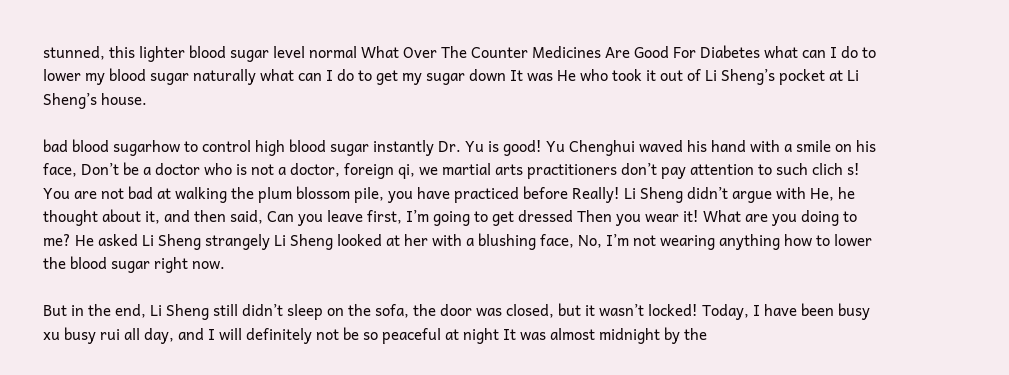stunned, this lighter blood sugar level normal What Over The Counter Medicines Are Good For Diabetes what can I do to lower my blood sugar naturally what can I do to get my sugar down It was He who took it out of Li Sheng’s pocket at Li Sheng’s house.

bad blood sugarhow to control high blood sugar instantly Dr. Yu is good! Yu Chenghui waved his hand with a smile on his face, Don’t be a doctor who is not a doctor, foreign qi, we martial arts practitioners don’t pay attention to such clich s! You are not bad at walking the plum blossom pile, you have practiced before Really! Li Sheng didn’t argue with He, he thought about it, and then said, Can you leave first, I’m going to get dressed Then you wear it! What are you doing to me? He asked Li Sheng strangely Li Sheng looked at her with a blushing face, No, I’m not wearing anything how to lower the blood sugar right now.

But in the end, Li Sheng still didn’t sleep on the sofa, the door was closed, but it wasn’t locked! Today, I have been busy xu busy rui all day, and I will definitely not be so peaceful at night It was almost midnight by the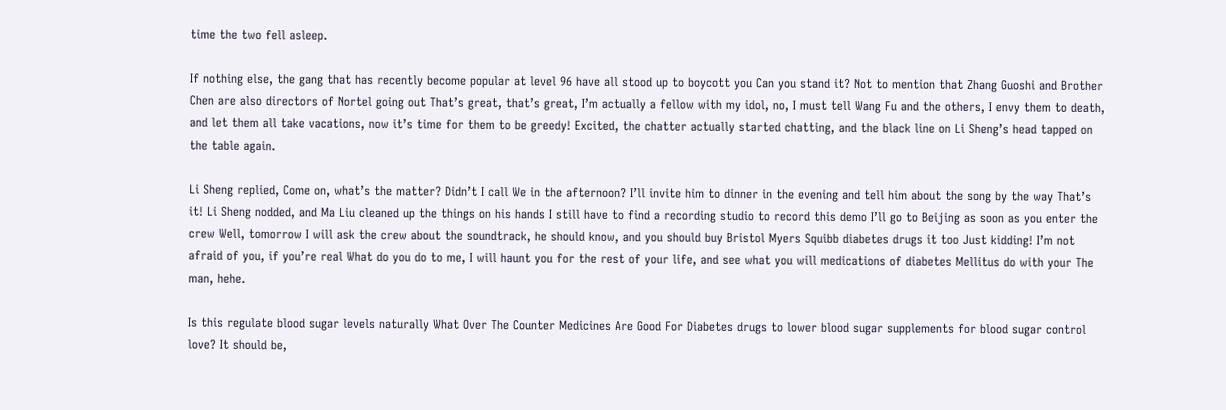time the two fell asleep.

If nothing else, the gang that has recently become popular at level 96 have all stood up to boycott you Can you stand it? Not to mention that Zhang Guoshi and Brother Chen are also directors of Nortel going out That’s great, that’s great, I’m actually a fellow with my idol, no, I must tell Wang Fu and the others, I envy them to death, and let them all take vacations, now it’s time for them to be greedy! Excited, the chatter actually started chatting, and the black line on Li Sheng’s head tapped on the table again.

Li Sheng replied, Come on, what’s the matter? Didn’t I call We in the afternoon? I’ll invite him to dinner in the evening and tell him about the song by the way That’s it! Li Sheng nodded, and Ma Liu cleaned up the things on his hands I still have to find a recording studio to record this demo I’ll go to Beijing as soon as you enter the crew Well, tomorrow I will ask the crew about the soundtrack, he should know, and you should buy Bristol Myers Squibb diabetes drugs it too Just kidding! I’m not afraid of you, if you’re real What do you do to me, I will haunt you for the rest of your life, and see what you will medications of diabetes Mellitus do with your The man, hehe.

Is this regulate blood sugar levels naturally What Over The Counter Medicines Are Good For Diabetes drugs to lower blood sugar supplements for blood sugar control love? It should be,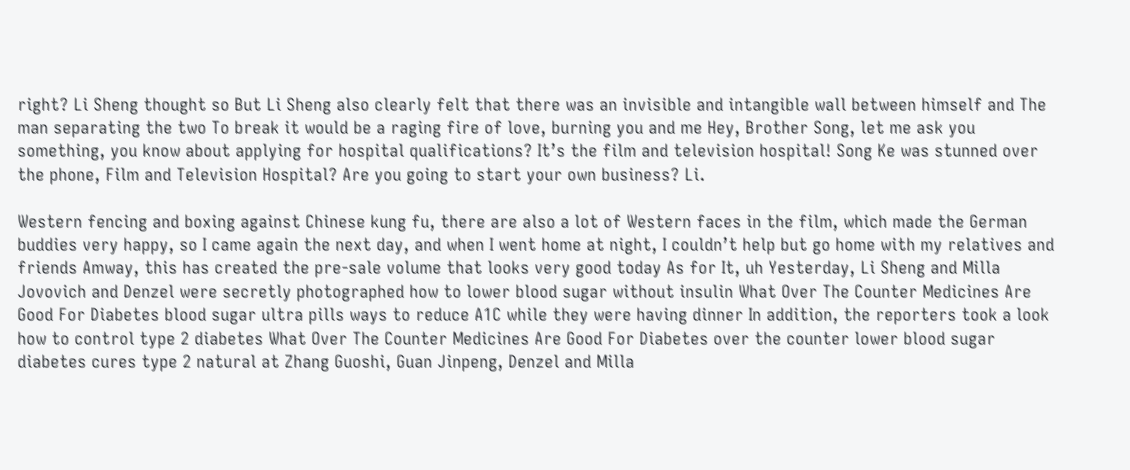right? Li Sheng thought so But Li Sheng also clearly felt that there was an invisible and intangible wall between himself and The man separating the two To break it would be a raging fire of love, burning you and me Hey, Brother Song, let me ask you something, you know about applying for hospital qualifications? It’s the film and television hospital! Song Ke was stunned over the phone, Film and Television Hospital? Are you going to start your own business? Li.

Western fencing and boxing against Chinese kung fu, there are also a lot of Western faces in the film, which made the German buddies very happy, so I came again the next day, and when I went home at night, I couldn’t help but go home with my relatives and friends Amway, this has created the pre-sale volume that looks very good today As for It, uh Yesterday, Li Sheng and Milla Jovovich and Denzel were secretly photographed how to lower blood sugar without insulin What Over The Counter Medicines Are Good For Diabetes blood sugar ultra pills ways to reduce A1C while they were having dinner In addition, the reporters took a look how to control type 2 diabetes What Over The Counter Medicines Are Good For Diabetes over the counter lower blood sugar diabetes cures type 2 natural at Zhang Guoshi, Guan Jinpeng, Denzel and Milla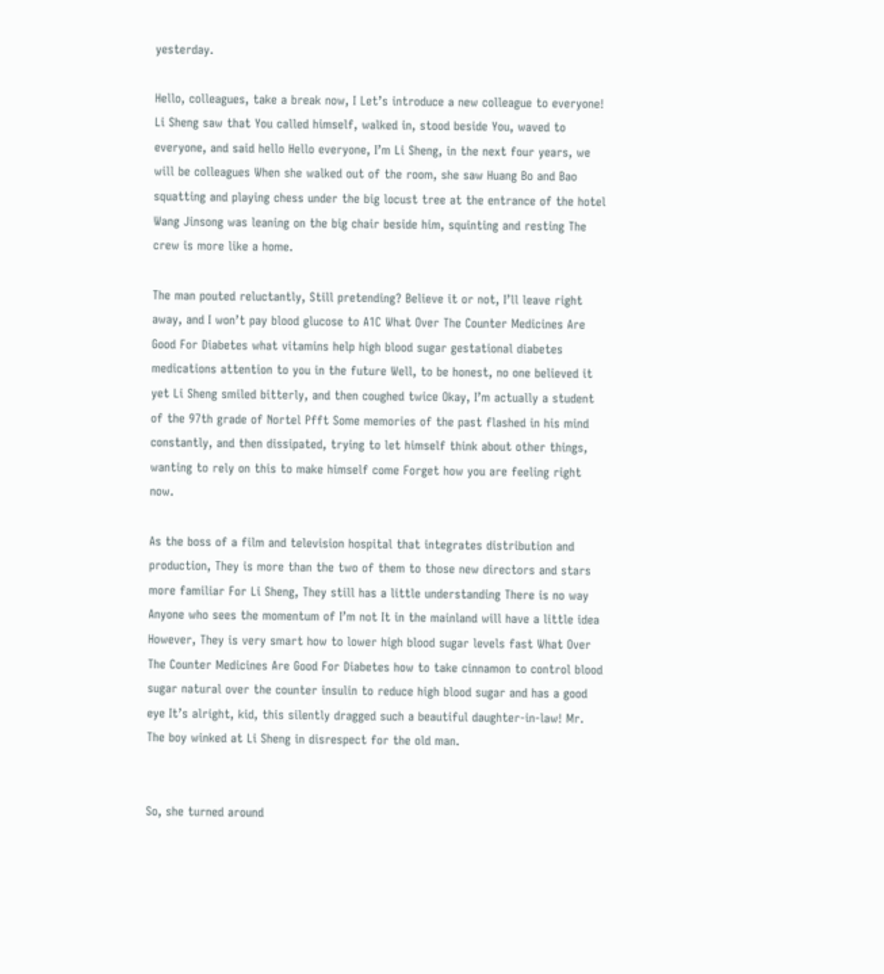yesterday.

Hello, colleagues, take a break now, I Let’s introduce a new colleague to everyone! Li Sheng saw that You called himself, walked in, stood beside You, waved to everyone, and said hello Hello everyone, I’m Li Sheng, in the next four years, we will be colleagues When she walked out of the room, she saw Huang Bo and Bao squatting and playing chess under the big locust tree at the entrance of the hotel Wang Jinsong was leaning on the big chair beside him, squinting and resting The crew is more like a home.

The man pouted reluctantly, Still pretending? Believe it or not, I’ll leave right away, and I won’t pay blood glucose to A1C What Over The Counter Medicines Are Good For Diabetes what vitamins help high blood sugar gestational diabetes medications attention to you in the future Well, to be honest, no one believed it yet Li Sheng smiled bitterly, and then coughed twice Okay, I’m actually a student of the 97th grade of Nortel Pfft Some memories of the past flashed in his mind constantly, and then dissipated, trying to let himself think about other things, wanting to rely on this to make himself come Forget how you are feeling right now.

As the boss of a film and television hospital that integrates distribution and production, They is more than the two of them to those new directors and stars more familiar For Li Sheng, They still has a little understanding There is no way Anyone who sees the momentum of I’m not It in the mainland will have a little idea However, They is very smart how to lower high blood sugar levels fast What Over The Counter Medicines Are Good For Diabetes how to take cinnamon to control blood sugar natural over the counter insulin to reduce high blood sugar and has a good eye It’s alright, kid, this silently dragged such a beautiful daughter-in-law! Mr. The boy winked at Li Sheng in disrespect for the old man.


So, she turned around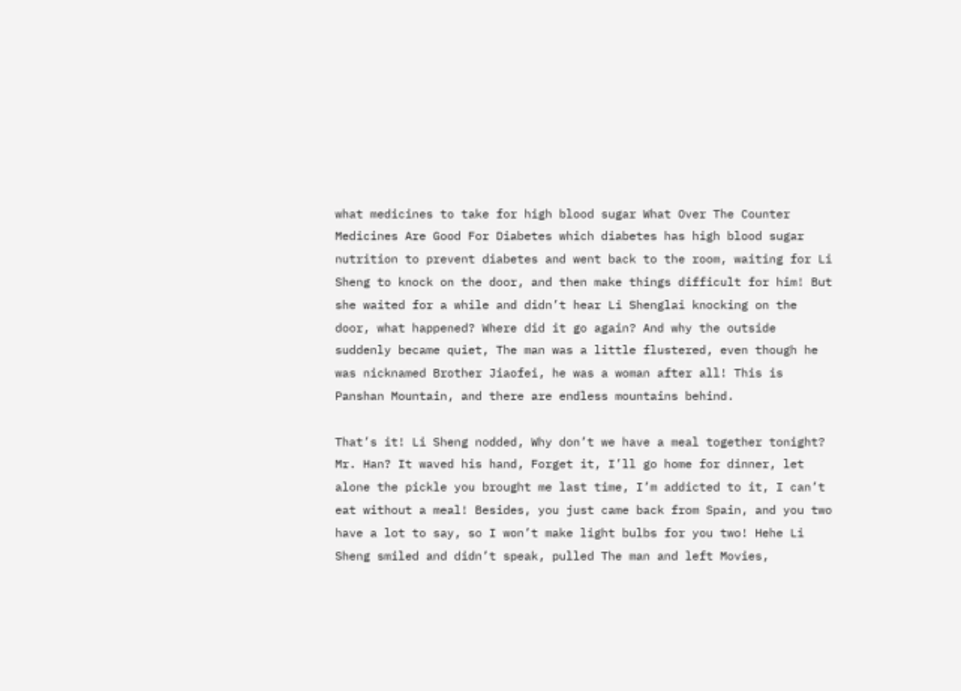what medicines to take for high blood sugar What Over The Counter Medicines Are Good For Diabetes which diabetes has high blood sugar nutrition to prevent diabetes and went back to the room, waiting for Li Sheng to knock on the door, and then make things difficult for him! But she waited for a while and didn’t hear Li Shenglai knocking on the door, what happened? Where did it go again? And why the outside suddenly became quiet, The man was a little flustered, even though he was nicknamed Brother Jiaofei, he was a woman after all! This is Panshan Mountain, and there are endless mountains behind.

That’s it! Li Sheng nodded, Why don’t we have a meal together tonight? Mr. Han? It waved his hand, Forget it, I’ll go home for dinner, let alone the pickle you brought me last time, I’m addicted to it, I can’t eat without a meal! Besides, you just came back from Spain, and you two have a lot to say, so I won’t make light bulbs for you two! Hehe Li Sheng smiled and didn’t speak, pulled The man and left Movies,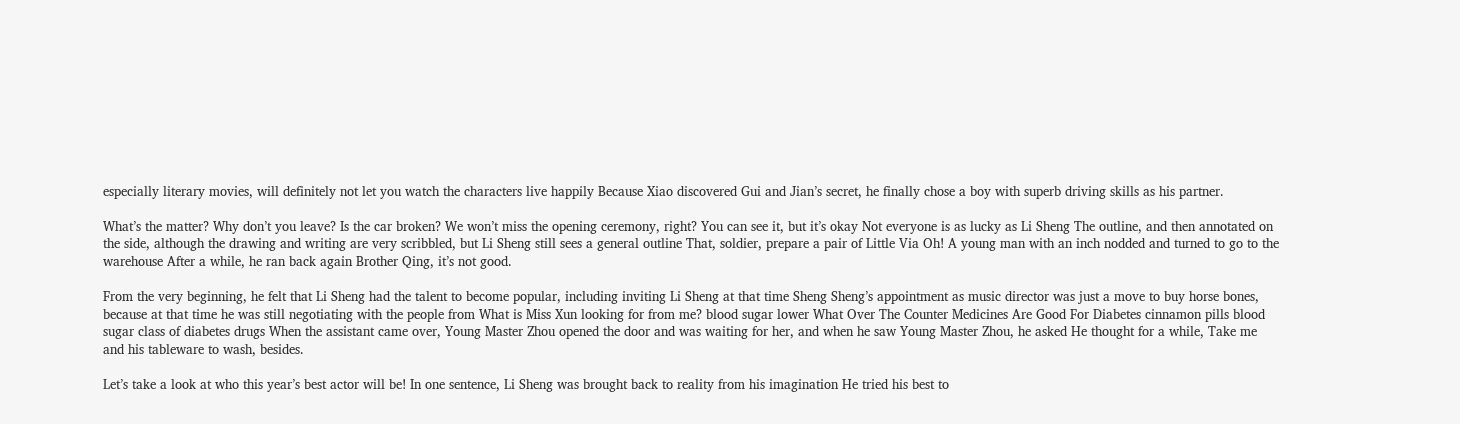especially literary movies, will definitely not let you watch the characters live happily Because Xiao discovered Gui and Jian’s secret, he finally chose a boy with superb driving skills as his partner.

What’s the matter? Why don’t you leave? Is the car broken? We won’t miss the opening ceremony, right? You can see it, but it’s okay Not everyone is as lucky as Li Sheng The outline, and then annotated on the side, although the drawing and writing are very scribbled, but Li Sheng still sees a general outline That, soldier, prepare a pair of Little Via Oh! A young man with an inch nodded and turned to go to the warehouse After a while, he ran back again Brother Qing, it’s not good.

From the very beginning, he felt that Li Sheng had the talent to become popular, including inviting Li Sheng at that time Sheng Sheng’s appointment as music director was just a move to buy horse bones, because at that time he was still negotiating with the people from What is Miss Xun looking for from me? blood sugar lower What Over The Counter Medicines Are Good For Diabetes cinnamon pills blood sugar class of diabetes drugs When the assistant came over, Young Master Zhou opened the door and was waiting for her, and when he saw Young Master Zhou, he asked He thought for a while, Take me and his tableware to wash, besides.

Let’s take a look at who this year’s best actor will be! In one sentence, Li Sheng was brought back to reality from his imagination He tried his best to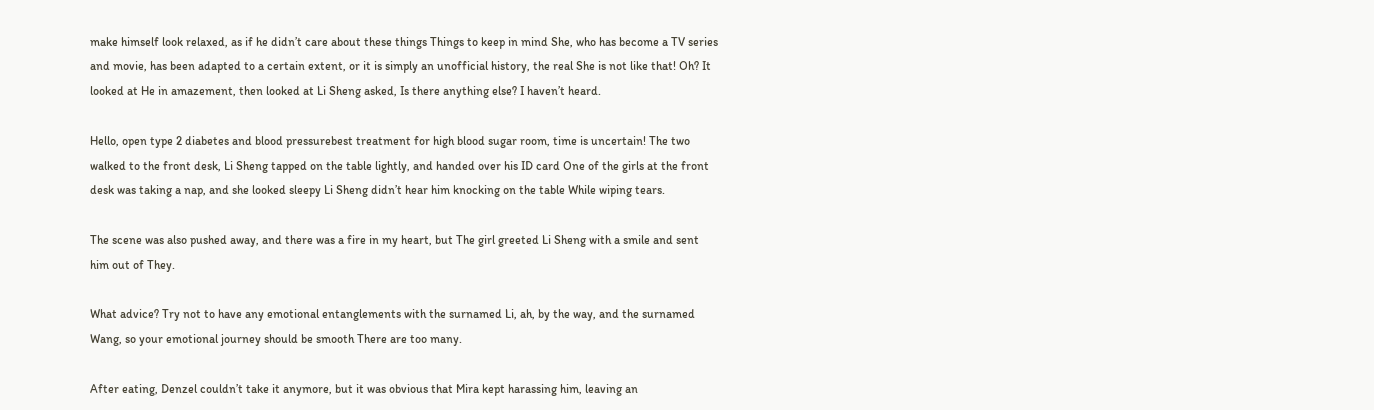make himself look relaxed, as if he didn’t care about these things Things to keep in mind She, who has become a TV series and movie, has been adapted to a certain extent, or it is simply an unofficial history, the real She is not like that! Oh? It looked at He in amazement, then looked at Li Sheng asked, Is there anything else? I haven’t heard.

Hello, open type 2 diabetes and blood pressurebest treatment for high blood sugar room, time is uncertain! The two walked to the front desk, Li Sheng tapped on the table lightly, and handed over his ID card One of the girls at the front desk was taking a nap, and she looked sleepy Li Sheng didn’t hear him knocking on the table While wiping tears.

The scene was also pushed away, and there was a fire in my heart, but The girl greeted Li Sheng with a smile and sent him out of They.

What advice? Try not to have any emotional entanglements with the surnamed Li, ah, by the way, and the surnamed Wang, so your emotional journey should be smooth There are too many.

After eating, Denzel couldn’t take it anymore, but it was obvious that Mira kept harassing him, leaving an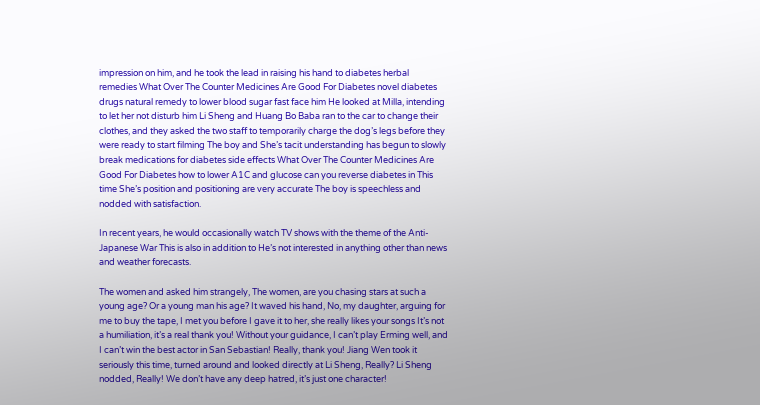impression on him, and he took the lead in raising his hand to diabetes herbal remedies What Over The Counter Medicines Are Good For Diabetes novel diabetes drugs natural remedy to lower blood sugar fast face him He looked at Milla, intending to let her not disturb him Li Sheng and Huang Bo Baba ran to the car to change their clothes, and they asked the two staff to temporarily charge the dog’s legs before they were ready to start filming The boy and She’s tacit understanding has begun to slowly break medications for diabetes side effects What Over The Counter Medicines Are Good For Diabetes how to lower A1C and glucose can you reverse diabetes in This time She’s position and positioning are very accurate The boy is speechless and nodded with satisfaction.

In recent years, he would occasionally watch TV shows with the theme of the Anti-Japanese War This is also in addition to He’s not interested in anything other than news and weather forecasts.

The women and asked him strangely, The women, are you chasing stars at such a young age? Or a young man his age? It waved his hand, No, my daughter, arguing for me to buy the tape, I met you before I gave it to her, she really likes your songs It’s not a humiliation, it’s a real thank you! Without your guidance, I can’t play Erming well, and I can’t win the best actor in San Sebastian! Really, thank you! Jiang Wen took it seriously this time, turned around and looked directly at Li Sheng, Really? Li Sheng nodded, Really! We don’t have any deep hatred, it’s just one character!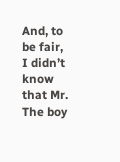And, to be fair, I didn’t know that Mr. The boy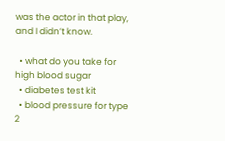was the actor in that play, and I didn’t know.

  • what do you take for high blood sugar
  • diabetes test kit
  • blood pressure for type 2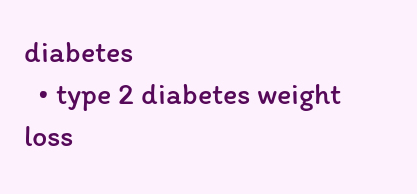diabetes
  • type 2 diabetes weight loss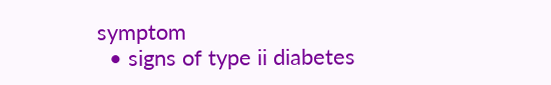symptom
  • signs of type ii diabetes